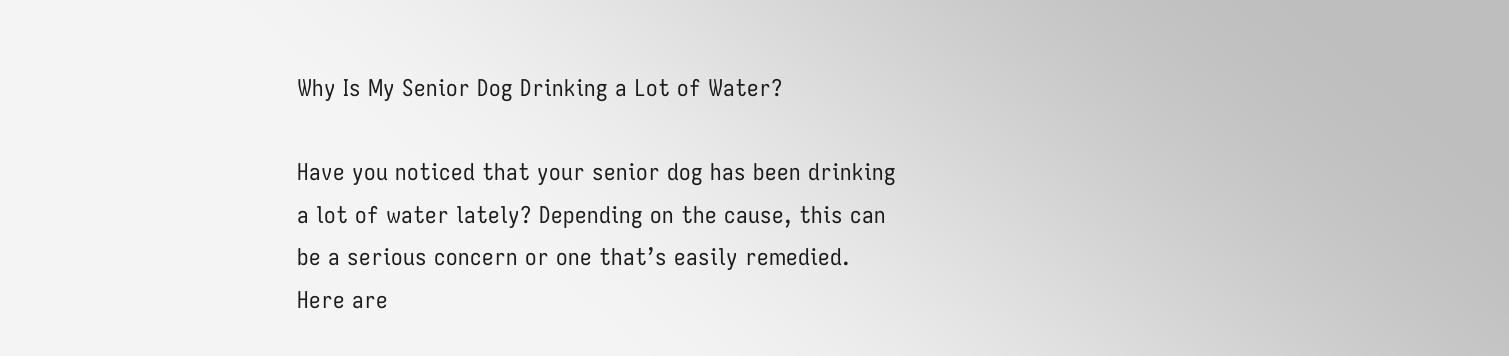Why Is My Senior Dog Drinking a Lot of Water?

Have you noticed that your senior dog has been drinking a lot of water lately? Depending on the cause, this can be a serious concern or one that’s easily remedied. Here are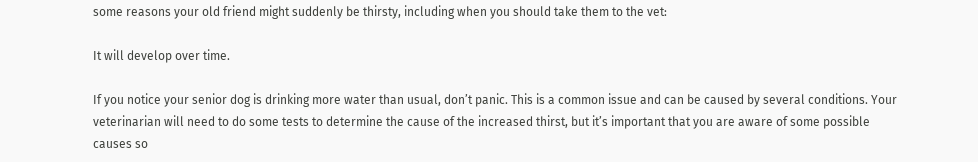some reasons your old friend might suddenly be thirsty, including when you should take them to the vet:

It will develop over time.

If you notice your senior dog is drinking more water than usual, don’t panic. This is a common issue and can be caused by several conditions. Your veterinarian will need to do some tests to determine the cause of the increased thirst, but it’s important that you are aware of some possible causes so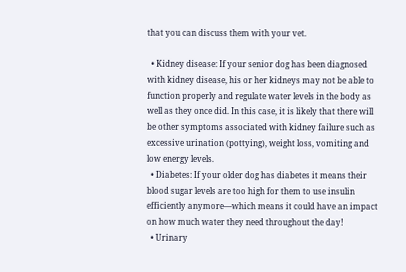that you can discuss them with your vet.

  • Kidney disease: If your senior dog has been diagnosed with kidney disease, his or her kidneys may not be able to function properly and regulate water levels in the body as well as they once did. In this case, it is likely that there will be other symptoms associated with kidney failure such as excessive urination (pottying), weight loss, vomiting and low energy levels.
  • Diabetes: If your older dog has diabetes it means their blood sugar levels are too high for them to use insulin efficiently anymore—which means it could have an impact on how much water they need throughout the day!
  • Urinary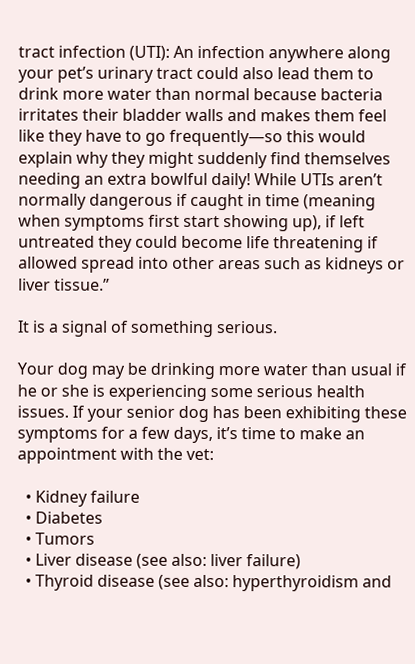tract infection (UTI): An infection anywhere along your pet’s urinary tract could also lead them to drink more water than normal because bacteria irritates their bladder walls and makes them feel like they have to go frequently—so this would explain why they might suddenly find themselves needing an extra bowlful daily! While UTIs aren’t normally dangerous if caught in time (meaning when symptoms first start showing up), if left untreated they could become life threatening if allowed spread into other areas such as kidneys or liver tissue.”

It is a signal of something serious.

Your dog may be drinking more water than usual if he or she is experiencing some serious health issues. If your senior dog has been exhibiting these symptoms for a few days, it’s time to make an appointment with the vet:

  • Kidney failure
  • Diabetes
  • Tumors
  • Liver disease (see also: liver failure)
  • Thyroid disease (see also: hyperthyroidism and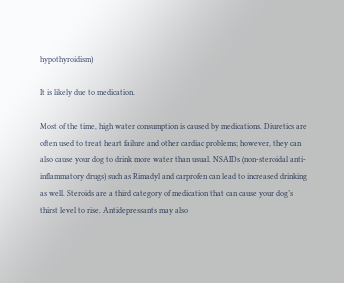hypothyroidism)

It is likely due to medication.

Most of the time, high water consumption is caused by medications. Diuretics are often used to treat heart failure and other cardiac problems; however, they can also cause your dog to drink more water than usual. NSAIDs (non-steroidal anti-inflammatory drugs) such as Rimadyl and carprofen can lead to increased drinking as well. Steroids are a third category of medication that can cause your dog’s thirst level to rise. Antidepressants may also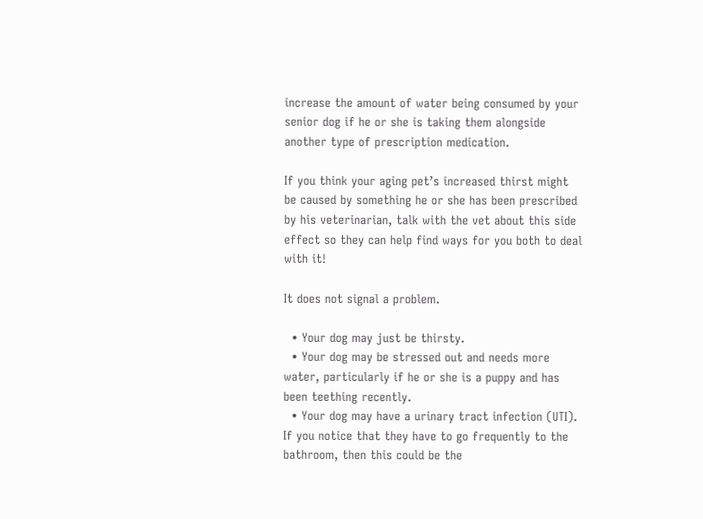increase the amount of water being consumed by your senior dog if he or she is taking them alongside another type of prescription medication.

If you think your aging pet’s increased thirst might be caused by something he or she has been prescribed by his veterinarian, talk with the vet about this side effect so they can help find ways for you both to deal with it!

It does not signal a problem.

  • Your dog may just be thirsty.
  • Your dog may be stressed out and needs more water, particularly if he or she is a puppy and has been teething recently.
  • Your dog may have a urinary tract infection (UTI). If you notice that they have to go frequently to the bathroom, then this could be the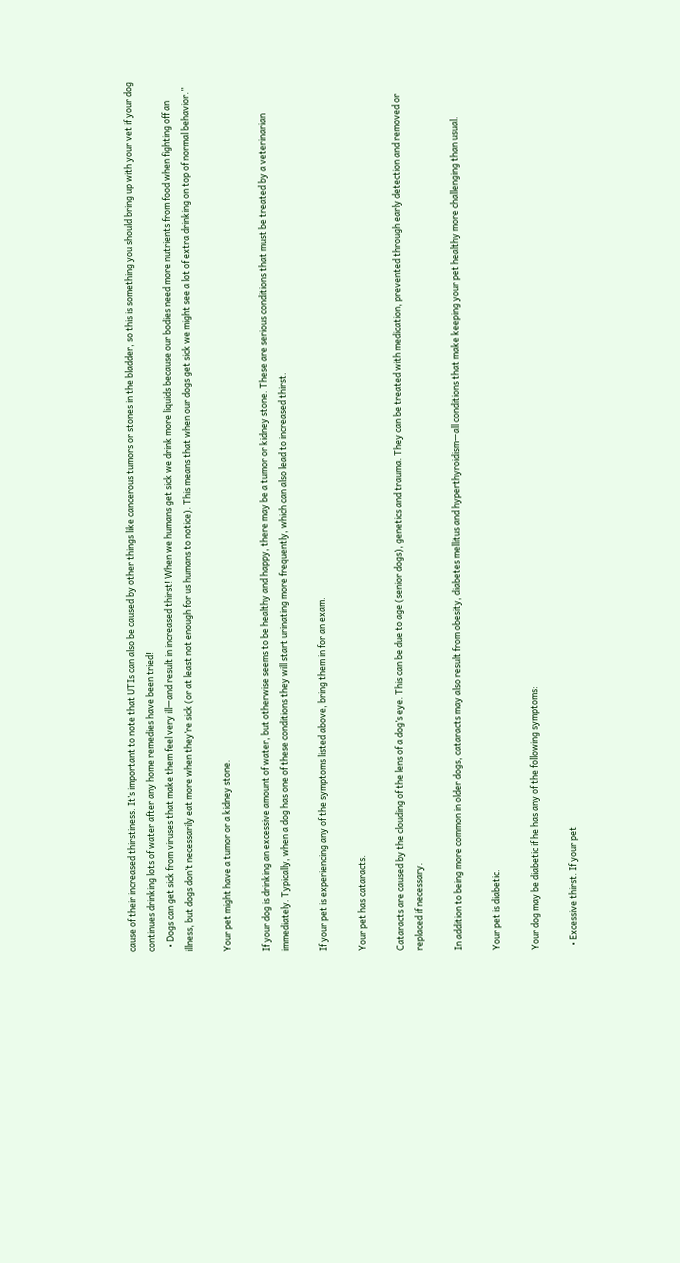cause of their increased thirstiness. It’s important to note that UTIs can also be caused by other things like cancerous tumors or stones in the bladder, so this is something you should bring up with your vet if your dog continues drinking lots of water after any home remedies have been tried!
  • Dogs can get sick from viruses that make them feel very ill—and result in increased thirst! When we humans get sick we drink more liquids because our bodies need more nutrients from food when fighting off an illness, but dogs don’t necessarily eat more when they’re sick (or at least not enough for us humans to notice). This means that when our dogs get sick we might see a lot of extra drinking on top of normal behavior.”

Your pet might have a tumor or a kidney stone.

If your dog is drinking an excessive amount of water, but otherwise seems to be healthy and happy, there may be a tumor or kidney stone. These are serious conditions that must be treated by a veterinarian immediately. Typically, when a dog has one of these conditions they will start urinating more frequently, which can also lead to increased thirst.

If your pet is experiencing any of the symptoms listed above, bring them in for an exam.

Your pet has cataracts.

Cataracts are caused by the clouding of the lens of a dog’s eye. This can be due to age (senior dogs), genetics and trauma. They can be treated with medication, prevented through early detection and removed or replaced if necessary.

In addition to being more common in older dogs, cataracts may also result from obesity, diabetes mellitus and hyperthyroidism—all conditions that make keeping your pet healthy more challenging than usual.

Your pet is diabetic.

Your dog may be diabetic if he has any of the following symptoms:

  • Excessive thirst. If your pet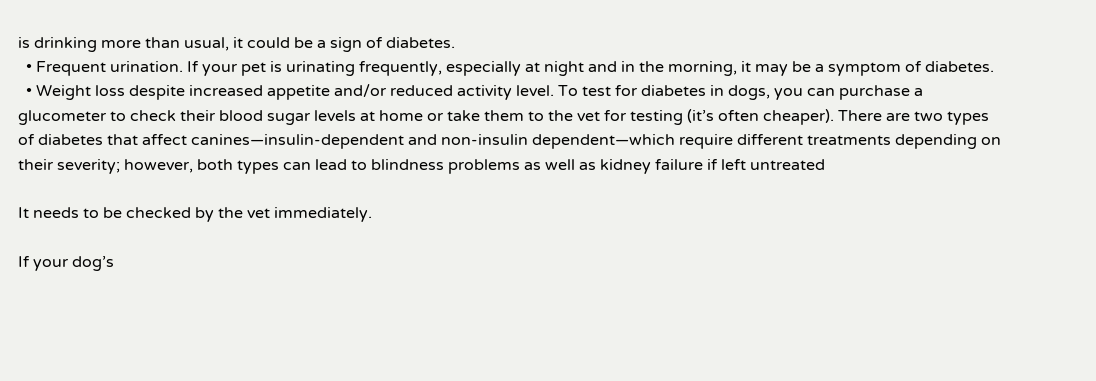is drinking more than usual, it could be a sign of diabetes.
  • Frequent urination. If your pet is urinating frequently, especially at night and in the morning, it may be a symptom of diabetes.
  • Weight loss despite increased appetite and/or reduced activity level. To test for diabetes in dogs, you can purchase a glucometer to check their blood sugar levels at home or take them to the vet for testing (it’s often cheaper). There are two types of diabetes that affect canines—insulin-dependent and non-insulin dependent—which require different treatments depending on their severity; however, both types can lead to blindness problems as well as kidney failure if left untreated

It needs to be checked by the vet immediately.

If your dog’s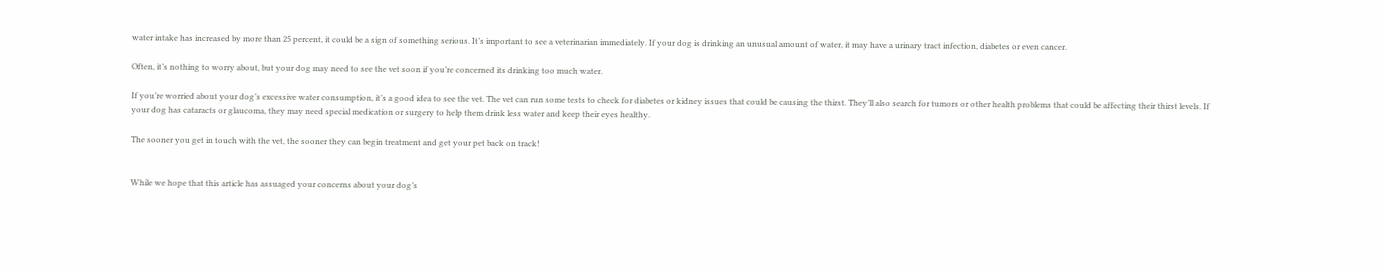water intake has increased by more than 25 percent, it could be a sign of something serious. It’s important to see a veterinarian immediately. If your dog is drinking an unusual amount of water, it may have a urinary tract infection, diabetes or even cancer.

Often, it’s nothing to worry about, but your dog may need to see the vet soon if you’re concerned its drinking too much water.

If you’re worried about your dog’s excessive water consumption, it’s a good idea to see the vet. The vet can run some tests to check for diabetes or kidney issues that could be causing the thirst. They’ll also search for tumors or other health problems that could be affecting their thirst levels. If your dog has cataracts or glaucoma, they may need special medication or surgery to help them drink less water and keep their eyes healthy.

The sooner you get in touch with the vet, the sooner they can begin treatment and get your pet back on track!


While we hope that this article has assuaged your concerns about your dog’s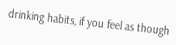drinking habits, if you feel as though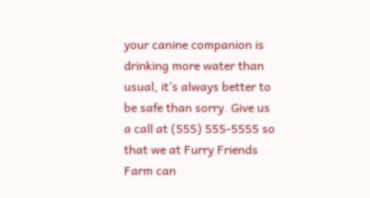your canine companion is drinking more water than usual, it’s always better to be safe than sorry. Give us a call at (555) 555-5555 so that we at Furry Friends Farm can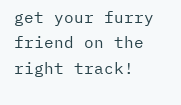get your furry friend on the right track!